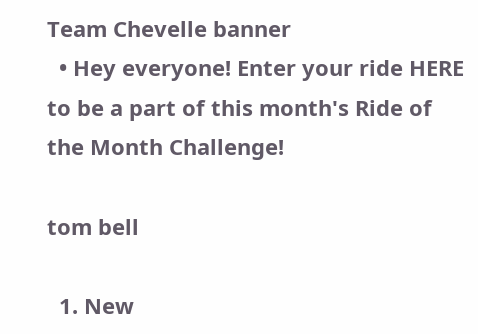Team Chevelle banner
  • Hey everyone! Enter your ride HERE to be a part of this month's Ride of the Month Challenge!

tom bell

  1. New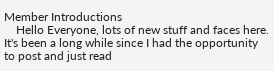Member Introductions
    Hello Everyone, lots of new stuff and faces here. It's been a long while since I had the opportunity to post and just read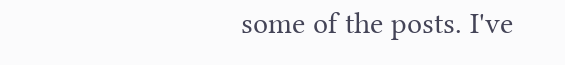some of the posts. I've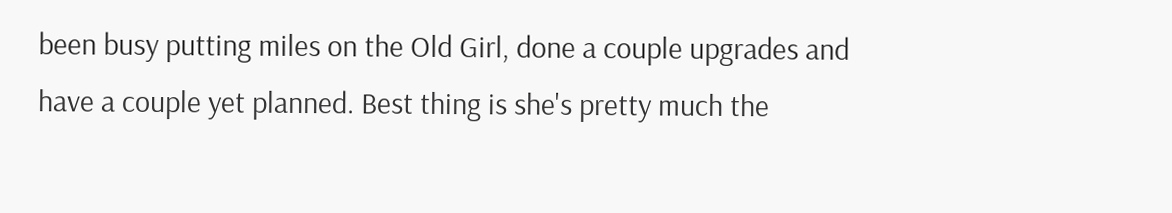been busy putting miles on the Old Girl, done a couple upgrades and have a couple yet planned. Best thing is she's pretty much the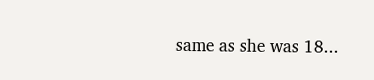same as she was 18...